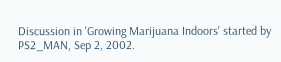Discussion in 'Growing Marijuana Indoors' started by PS2_MAN, Sep 2, 2002.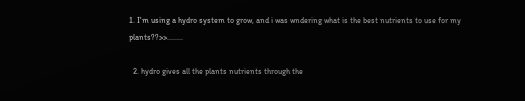1. I'm using a hydro system to grow, and i was wndering what is the best nutrients to use for my plants??>>........

  2. hydro gives all the plants nutrients through the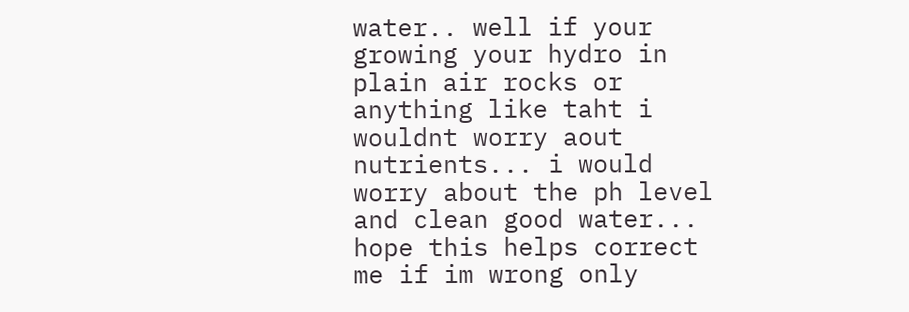water.. well if your growing your hydro in plain air rocks or anything like taht i wouldnt worry aout nutrients... i would worry about the ph level and clean good water... hope this helps correct me if im wrong only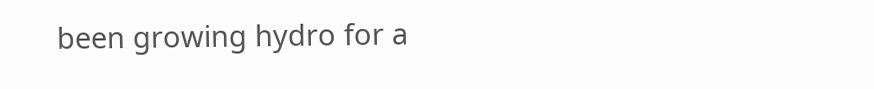been growing hydro for a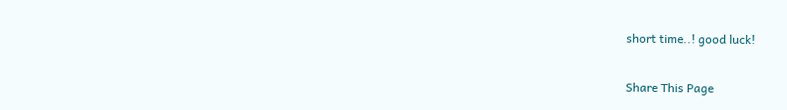short time..! good luck!

Share This Page